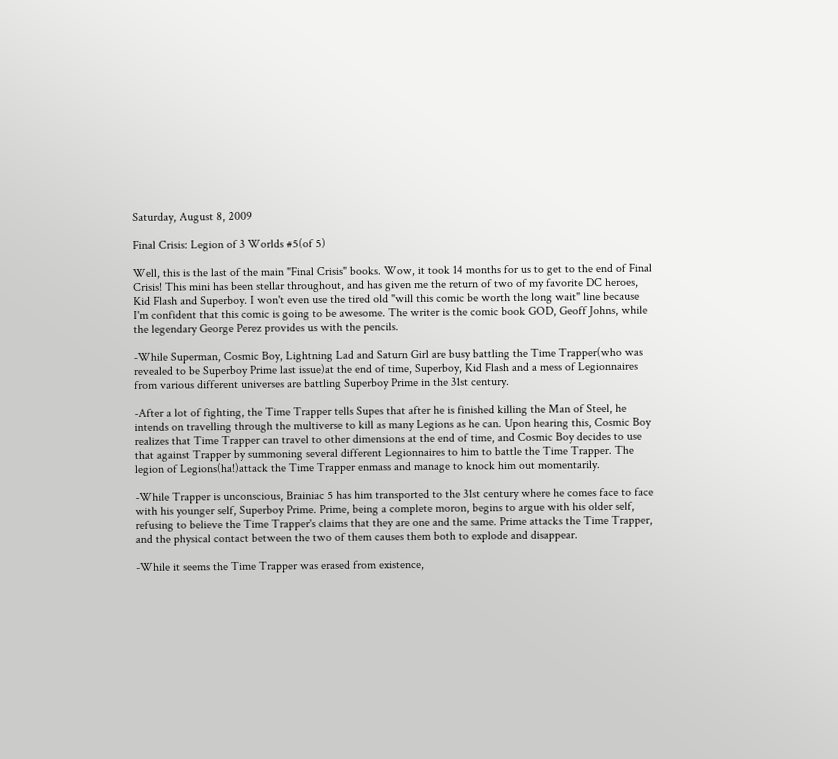Saturday, August 8, 2009

Final Crisis: Legion of 3 Worlds #5(of 5)

Well, this is the last of the main "Final Crisis" books. Wow, it took 14 months for us to get to the end of Final Crisis! This mini has been stellar throughout, and has given me the return of two of my favorite DC heroes, Kid Flash and Superboy. I won't even use the tired old "will this comic be worth the long wait" line because I'm confident that this comic is going to be awesome. The writer is the comic book GOD, Geoff Johns, while the legendary George Perez provides us with the pencils.

-While Superman, Cosmic Boy, Lightning Lad and Saturn Girl are busy battling the Time Trapper(who was revealed to be Superboy Prime last issue)at the end of time, Superboy, Kid Flash and a mess of Legionnaires from various different universes are battling Superboy Prime in the 31st century.

-After a lot of fighting, the Time Trapper tells Supes that after he is finished killing the Man of Steel, he intends on travelling through the multiverse to kill as many Legions as he can. Upon hearing this, Cosmic Boy realizes that Time Trapper can travel to other dimensions at the end of time, and Cosmic Boy decides to use that against Trapper by summoning several different Legionnaires to him to battle the Time Trapper. The legion of Legions(ha!)attack the Time Trapper enmass and manage to knock him out momentarily.

-While Trapper is unconscious, Brainiac 5 has him transported to the 31st century where he comes face to face with his younger self, Superboy Prime. Prime, being a complete moron, begins to argue with his older self, refusing to believe the Time Trapper's claims that they are one and the same. Prime attacks the Time Trapper, and the physical contact between the two of them causes them both to explode and disappear.

-While it seems the Time Trapper was erased from existence,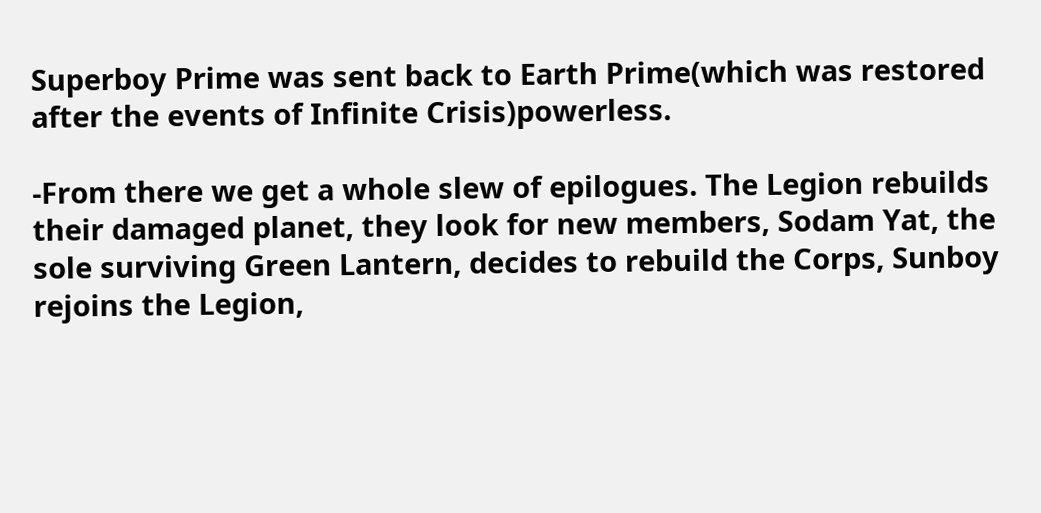Superboy Prime was sent back to Earth Prime(which was restored after the events of Infinite Crisis)powerless.

-From there we get a whole slew of epilogues. The Legion rebuilds their damaged planet, they look for new members, Sodam Yat, the sole surviving Green Lantern, decides to rebuild the Corps, Sunboy rejoins the Legion,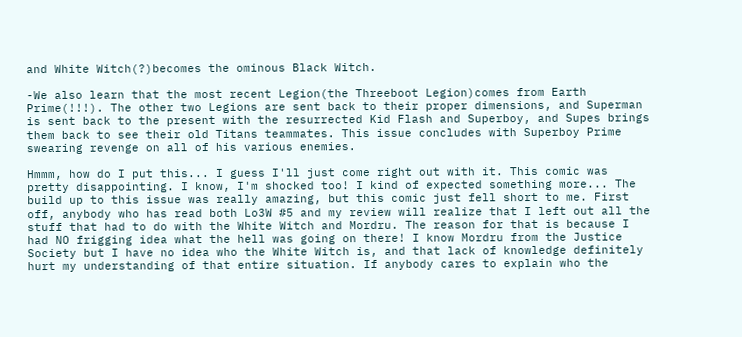and White Witch(?)becomes the ominous Black Witch.

-We also learn that the most recent Legion(the Threeboot Legion)comes from Earth Prime(!!!). The other two Legions are sent back to their proper dimensions, and Superman is sent back to the present with the resurrected Kid Flash and Superboy, and Supes brings them back to see their old Titans teammates. This issue concludes with Superboy Prime swearing revenge on all of his various enemies.

Hmmm, how do I put this... I guess I'll just come right out with it. This comic was pretty disappointing. I know, I'm shocked too! I kind of expected something more... The build up to this issue was really amazing, but this comic just fell short to me. First off, anybody who has read both Lo3W #5 and my review will realize that I left out all the stuff that had to do with the White Witch and Mordru. The reason for that is because I had NO frigging idea what the hell was going on there! I know Mordru from the Justice Society but I have no idea who the White Witch is, and that lack of knowledge definitely hurt my understanding of that entire situation. If anybody cares to explain who the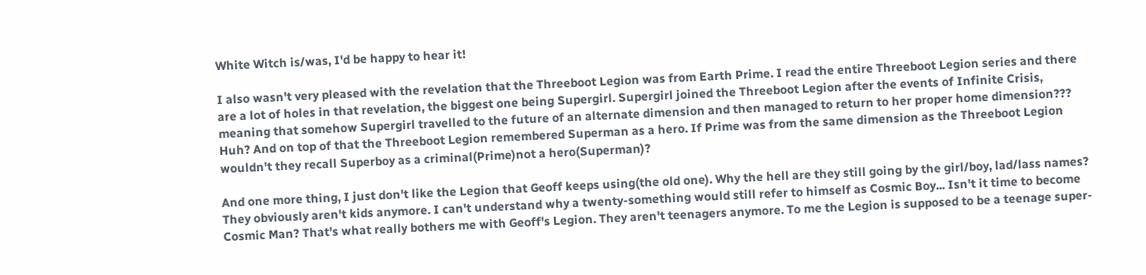White Witch is/was, I'd be happy to hear it!

I also wasn't very pleased with the revelation that the Threeboot Legion was from Earth Prime. I read the entire Threeboot Legion series and there are a lot of holes in that revelation, the biggest one being Supergirl. Supergirl joined the Threeboot Legion after the events of Infinite Crisis, meaning that somehow Supergirl travelled to the future of an alternate dimension and then managed to return to her proper home dimension??? Huh? And on top of that the Threeboot Legion remembered Superman as a hero. If Prime was from the same dimension as the Threeboot Legion wouldn't they recall Superboy as a criminal(Prime)not a hero(Superman)?

And one more thing, I just don't like the Legion that Geoff keeps using(the old one). Why the hell are they still going by the girl/boy, lad/lass names? They obviously aren't kids anymore. I can't understand why a twenty-something would still refer to himself as Cosmic Boy... Isn't it time to become Cosmic Man? That's what really bothers me with Geoff's Legion. They aren't teenagers anymore. To me the Legion is supposed to be a teenage super-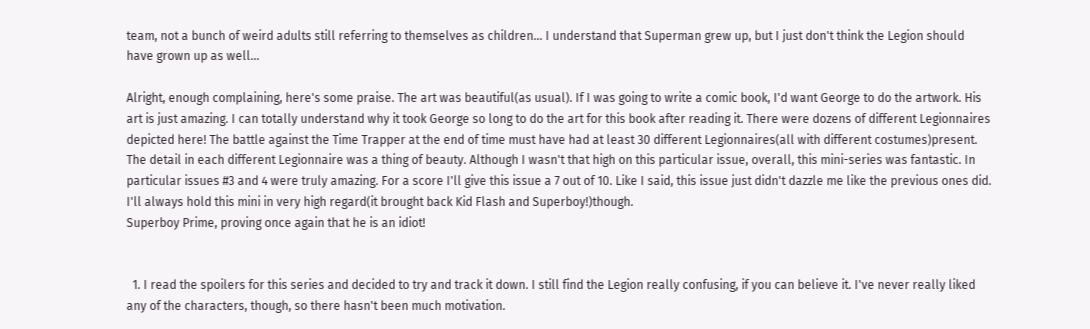team, not a bunch of weird adults still referring to themselves as children... I understand that Superman grew up, but I just don't think the Legion should have grown up as well...

Alright, enough complaining, here's some praise. The art was beautiful(as usual). If I was going to write a comic book, I'd want George to do the artwork. His art is just amazing. I can totally understand why it took George so long to do the art for this book after reading it. There were dozens of different Legionnaires depicted here! The battle against the Time Trapper at the end of time must have had at least 30 different Legionnaires(all with different costumes)present. The detail in each different Legionnaire was a thing of beauty. Although I wasn't that high on this particular issue, overall, this mini-series was fantastic. In particular issues #3 and 4 were truly amazing. For a score I'll give this issue a 7 out of 10. Like I said, this issue just didn't dazzle me like the previous ones did. I'll always hold this mini in very high regard(it brought back Kid Flash and Superboy!)though.
Superboy Prime, proving once again that he is an idiot!


  1. I read the spoilers for this series and decided to try and track it down. I still find the Legion really confusing, if you can believe it. I've never really liked any of the characters, though, so there hasn't been much motivation.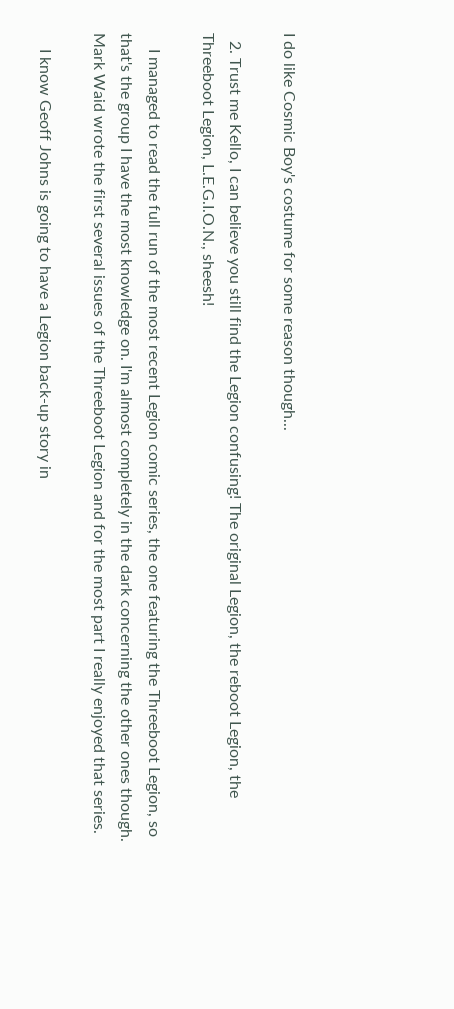I do like Cosmic Boy's costume for some reason though...

  2. Trust me Kello, I can believe you still find the Legion confusing! The original Legion, the reboot Legion, the Threeboot Legion, L.E.G.I.O.N., sheesh!

    I managed to read the full run of the most recent Legion comic series, the one featuring the Threeboot Legion, so that's the group I have the most knowledge on. I'm almost completely in the dark concerning the other ones though. Mark Waid wrote the first several issues of the Threeboot Legion and for the most part I really enjoyed that series.

    I know Geoff Johns is going to have a Legion back-up story in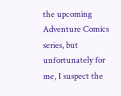the upcoming Adventure Comics series, but unfortunately for me, I suspect the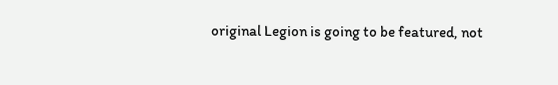original Legion is going to be featured, not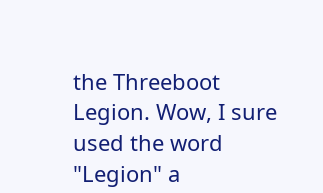the Threeboot Legion. Wow, I sure used the word "Legion" a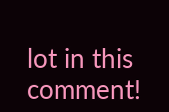lot in this comment!